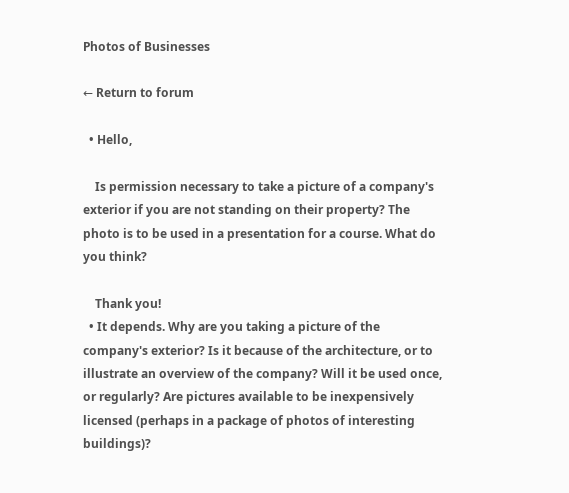Photos of Businesses

← Return to forum

  • Hello,

    Is permission necessary to take a picture of a company's exterior if you are not standing on their property? The photo is to be used in a presentation for a course. What do you think?

    Thank you!
  • It depends. Why are you taking a picture of the company's exterior? Is it because of the architecture, or to illustrate an overview of the company? Will it be used once, or regularly? Are pictures available to be inexpensively licensed (perhaps in a package of photos of interesting buildings)?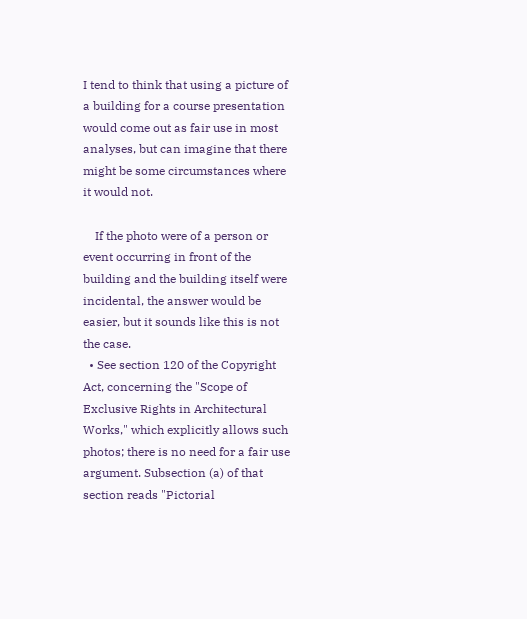I tend to think that using a picture of a building for a course presentation would come out as fair use in most analyses, but can imagine that there might be some circumstances where it would not.

    If the photo were of a person or event occurring in front of the building and the building itself were incidental, the answer would be easier, but it sounds like this is not the case.
  • See section 120 of the Copyright Act, concerning the "Scope of Exclusive Rights in Architectural Works," which explicitly allows such photos; there is no need for a fair use argument. Subsection (a) of that section reads "Pictorial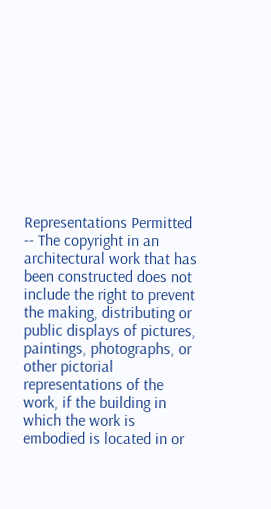Representations Permitted -- The copyright in an architectural work that has been constructed does not include the right to prevent the making, distributing or public displays of pictures, paintings, photographs, or other pictorial representations of the work, if the building in which the work is embodied is located in or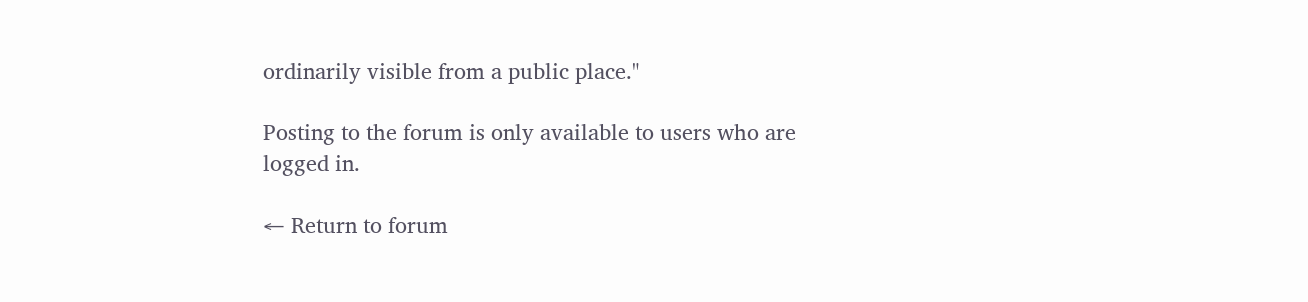ordinarily visible from a public place."

Posting to the forum is only available to users who are logged in.

← Return to forum